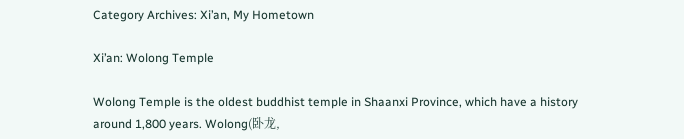Category Archives: Xi’an, My Hometown

Xi’an: Wolong Temple

Wolong Temple is the oldest buddhist temple in Shaanxi Province, which have a history around 1,800 years. Wolong(卧龙,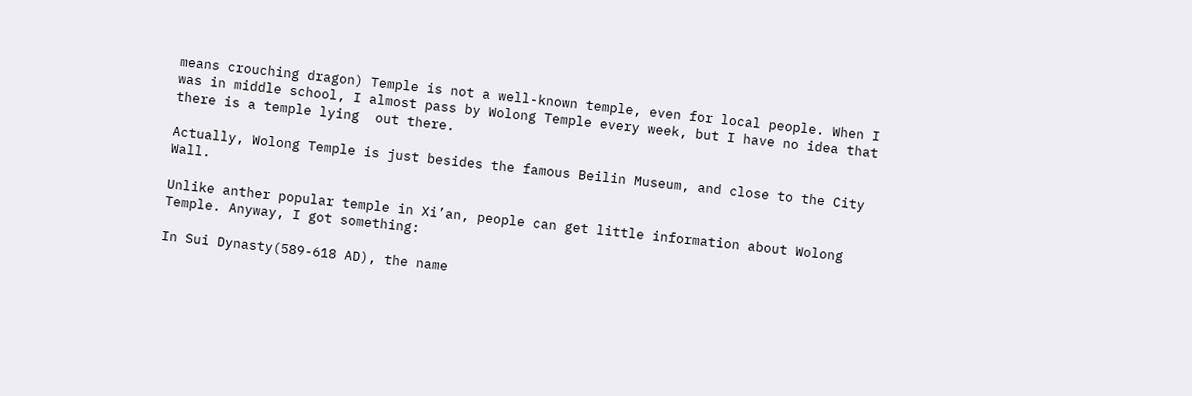means crouching dragon) Temple is not a well-known temple, even for local people. When I was in middle school, I almost pass by Wolong Temple every week, but I have no idea that there is a temple lying  out there.

Actually, Wolong Temple is just besides the famous Beilin Museum, and close to the City Wall.

Unlike anther popular temple in Xi’an, people can get little information about Wolong Temple. Anyway, I got something:

In Sui Dynasty(589-618 AD), the name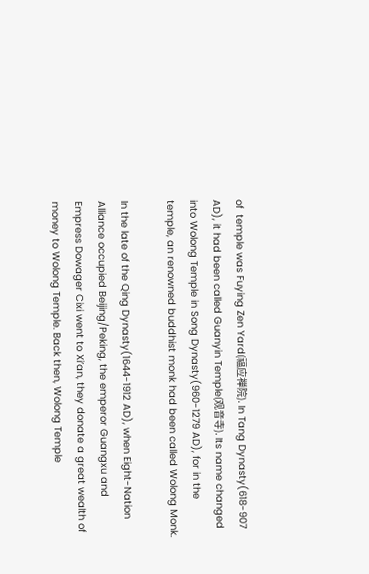of  temple was Fuying Zen Yard(福应禅院). In Tang Dynasty(618-907 AD), it had been called Guanyin Temple(观音寺). Its name changed into Wolong Temple in Song Dynasty(960-1279 AD), for in the temple, an renowned buddhist monk had been called Wolong Monk.

In the late of the Qing Dynasty(1644-1912 AD), when Eight-Nation Alliance occupied Beijing/Peking, the emperor Guangxu and Empress Dowager Cixi went to Xi’an, they donate a great wealth of money to Wolong Temple. Back then, Wolong Temple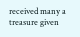received many a treasure given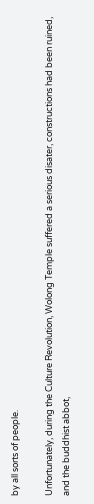by all sorts of people.

Unfortunately, during the Culture Revolution, Wolong Temple suffered a serious disater, constructions had been ruined, and the buddhist abbot,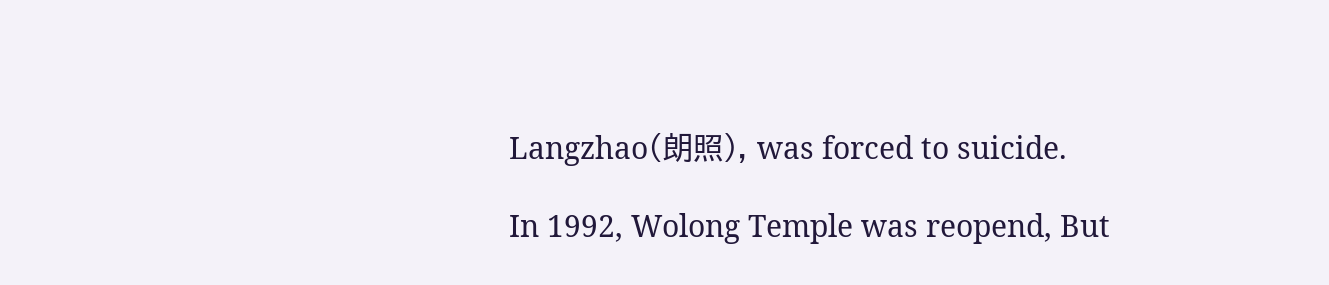Langzhao(朗照), was forced to suicide.

In 1992, Wolong Temple was reopend, But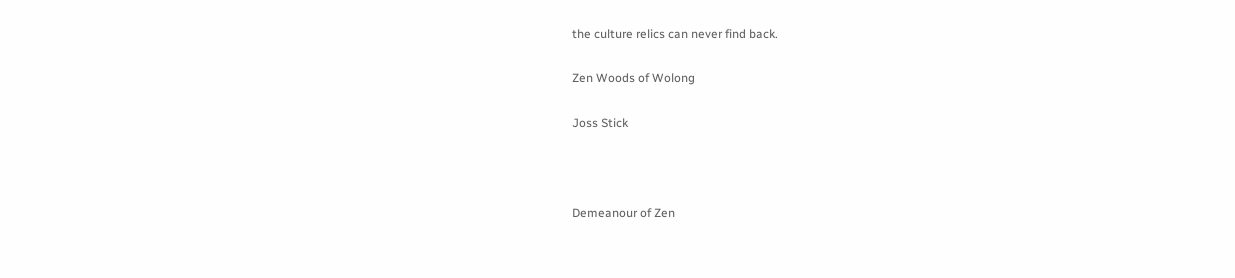the culture relics can never find back.

Zen Woods of Wolong

Joss Stick



Demeanour of Zen